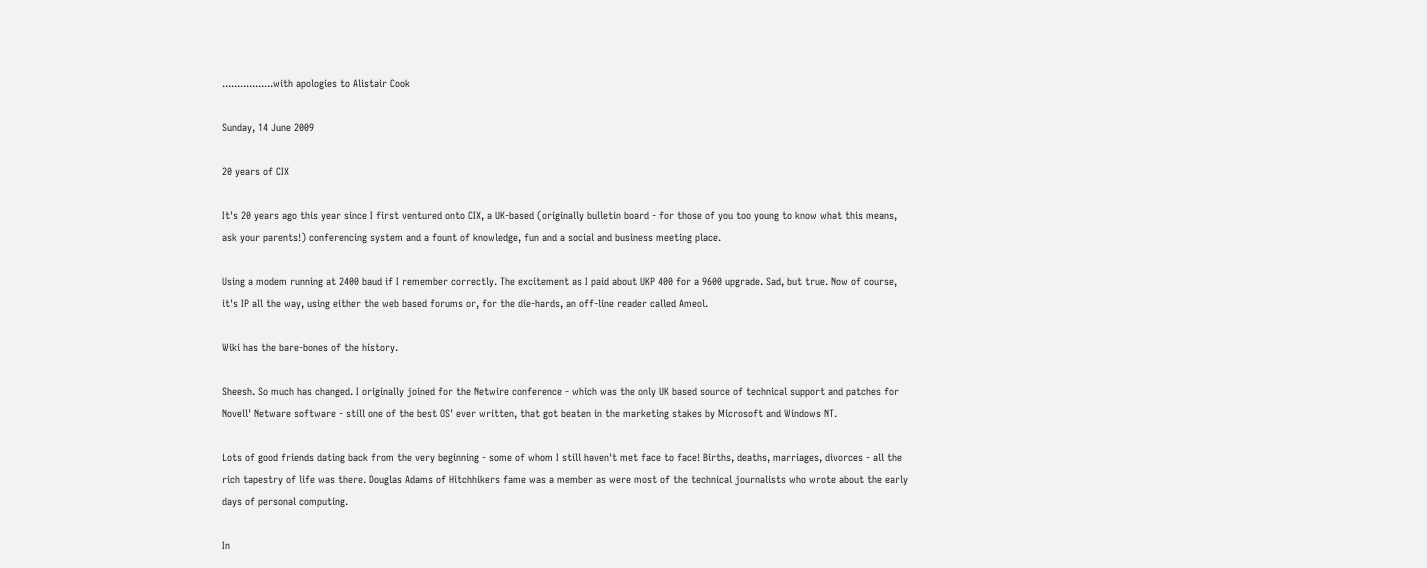.................with apologies to Alistair Cook

Sunday, 14 June 2009

20 years of CIX

It's 20 years ago this year since I first ventured onto CIX, a UK-based (originally bulletin board - for those of you too young to know what this means, ask your parents!) conferencing system and a fount of knowledge, fun and a social and business meeting place.

Using a modem running at 2400 baud if I remember correctly. The excitement as I paid about UKP 400 for a 9600 upgrade. Sad, but true. Now of course, it's IP all the way, using either the web based forums or, for the die-hards, an off-line reader called Ameol.

Wiki has the bare-bones of the history.

Sheesh. So much has changed. I originally joined for the Netwire conference - which was the only UK based source of technical support and patches for Novell' Netware software - still one of the best OS' ever written, that got beaten in the marketing stakes by Microsoft and Windows NT.

Lots of good friends dating back from the very beginning - some of whom I still haven't met face to face! Births, deaths, marriages, divorces - all the rich tapestry of life was there. Douglas Adams of Hitchhikers fame was a member as were most of the technical journalists who wrote about the early days of personal computing.

In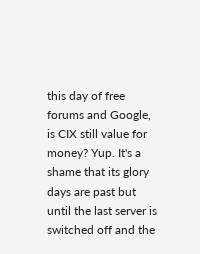this day of free forums and Google, is CIX still value for money? Yup. It's a shame that its glory days are past but until the last server is switched off and the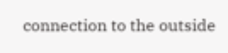connection to the outside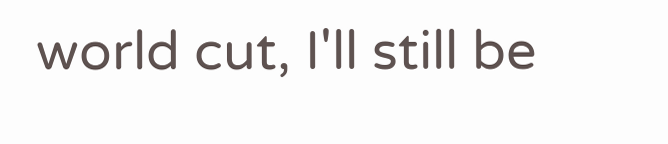world cut, I'll still be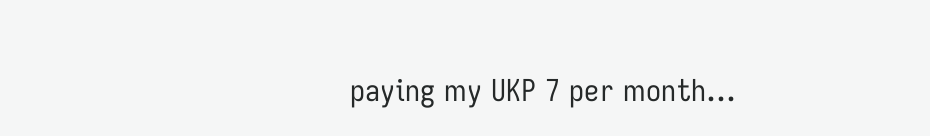paying my UKP 7 per month...